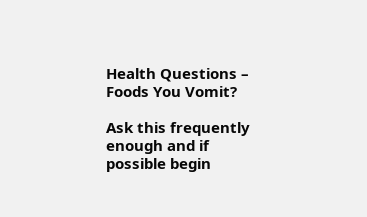Health Questions – Foods You Vomit?

Ask this frequently enough and if possible begin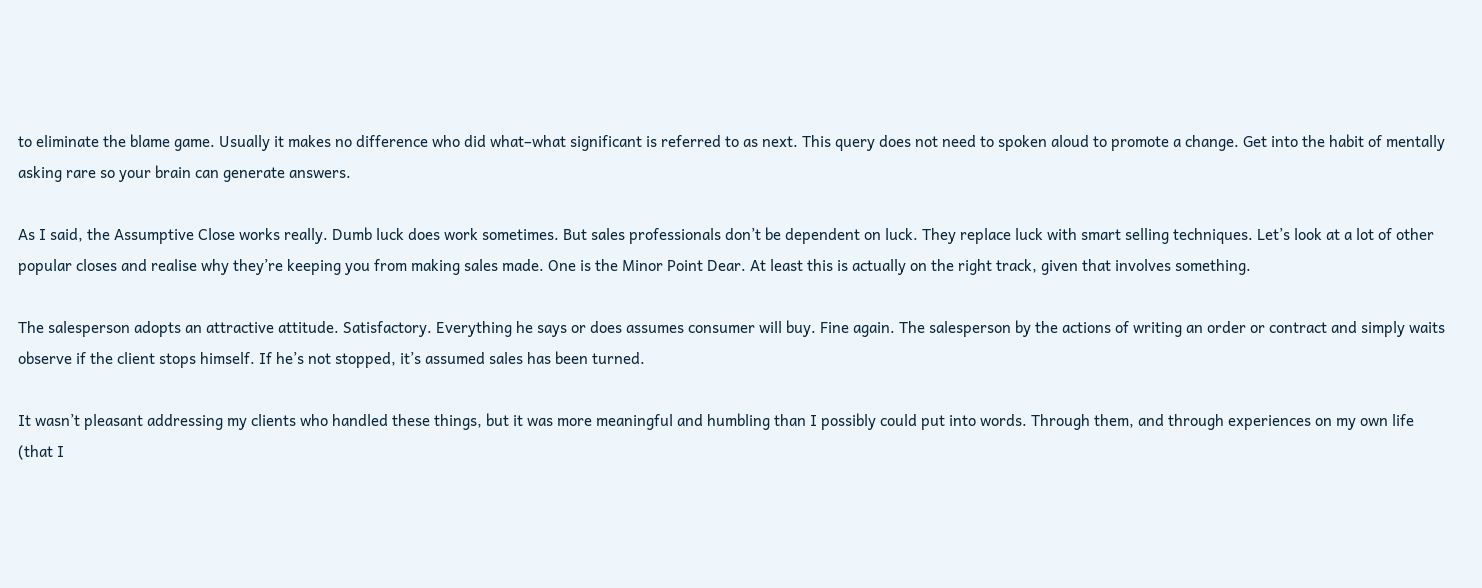to eliminate the blame game. Usually it makes no difference who did what–what significant is referred to as next. This query does not need to spoken aloud to promote a change. Get into the habit of mentally asking rare so your brain can generate answers.

As I said, the Assumptive Close works really. Dumb luck does work sometimes. But sales professionals don’t be dependent on luck. They replace luck with smart selling techniques. Let’s look at a lot of other popular closes and realise why they’re keeping you from making sales made. One is the Minor Point Dear. At least this is actually on the right track, given that involves something.

The salesperson adopts an attractive attitude. Satisfactory. Everything he says or does assumes consumer will buy. Fine again. The salesperson by the actions of writing an order or contract and simply waits observe if the client stops himself. If he’s not stopped, it’s assumed sales has been turned.

It wasn’t pleasant addressing my clients who handled these things, but it was more meaningful and humbling than I possibly could put into words. Through them, and through experiences on my own life (that I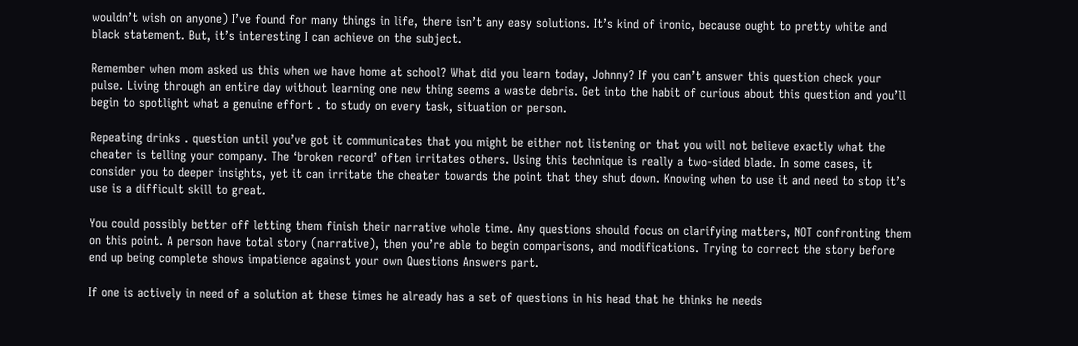wouldn’t wish on anyone) I’ve found for many things in life, there isn’t any easy solutions. It’s kind of ironic, because ought to pretty white and black statement. But, it’s interesting I can achieve on the subject.

Remember when mom asked us this when we have home at school? What did you learn today, Johnny? If you can’t answer this question check your pulse. Living through an entire day without learning one new thing seems a waste debris. Get into the habit of curious about this question and you’ll begin to spotlight what a genuine effort . to study on every task, situation or person.

Repeating drinks . question until you’ve got it communicates that you might be either not listening or that you will not believe exactly what the cheater is telling your company. The ‘broken record’ often irritates others. Using this technique is really a two-sided blade. In some cases, it consider you to deeper insights, yet it can irritate the cheater towards the point that they shut down. Knowing when to use it and need to stop it’s use is a difficult skill to great.

You could possibly better off letting them finish their narrative whole time. Any questions should focus on clarifying matters, NOT confronting them on this point. A person have total story (narrative), then you’re able to begin comparisons, and modifications. Trying to correct the story before end up being complete shows impatience against your own Questions Answers part.

If one is actively in need of a solution at these times he already has a set of questions in his head that he thinks he needs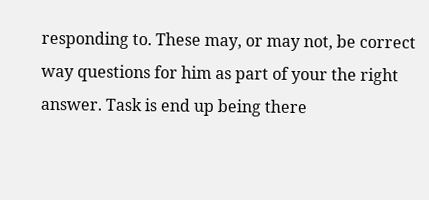responding to. These may, or may not, be correct way questions for him as part of your the right answer. Task is end up being there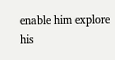enable him explore his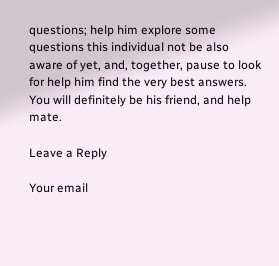questions; help him explore some questions this individual not be also aware of yet, and, together, pause to look for help him find the very best answers. You will definitely be his friend, and help mate.

Leave a Reply

Your email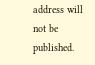address will not be published.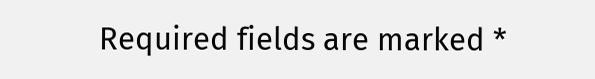Required fields are marked *